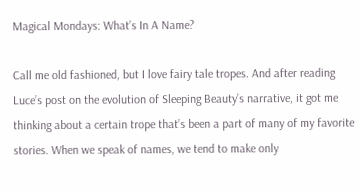Magical Mondays: What’s In A Name?

Call me old fashioned, but I love fairy tale tropes. And after reading Luce’s post on the evolution of Sleeping Beauty’s narrative, it got me thinking about a certain trope that’s been a part of many of my favorite stories. When we speak of names, we tend to make only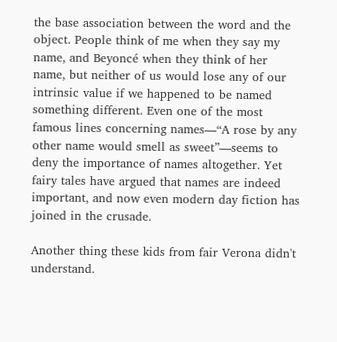the base association between the word and the object. People think of me when they say my name, and Beyoncé when they think of her name, but neither of us would lose any of our intrinsic value if we happened to be named something different. Even one of the most famous lines concerning names—“A rose by any other name would smell as sweet”—seems to deny the importance of names altogether. Yet fairy tales have argued that names are indeed important, and now even modern day fiction has joined in the crusade.

Another thing these kids from fair Verona didn't understand.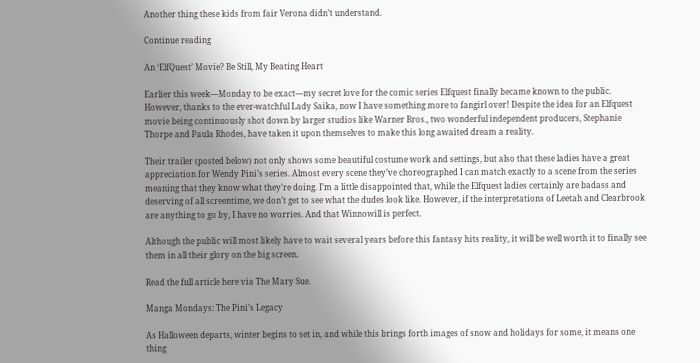Another thing these kids from fair Verona didn’t understand.

Continue reading

An ‘ElfQuest’ Movie? Be Still, My Beating Heart

Earlier this week—Monday to be exact—my secret love for the comic series Elfquest finally became known to the public. However, thanks to the ever-watchful Lady Saika, now I have something more to fangirl over! Despite the idea for an Elfquest movie being continuously shot down by larger studios like Warner Bros., two wonderful independent producers, Stephanie Thorpe and Paula Rhodes, have taken it upon themselves to make this long awaited dream a reality.

Their trailer (posted below) not only shows some beautiful costume work and settings, but also that these ladies have a great appreciation for Wendy Pini’s series. Almost every scene they’ve choreographed I can match exactly to a scene from the series meaning that they know what they’re doing. I’m a little disappointed that, while the Elfquest ladies certainly are badass and deserving of all screentime, we don’t get to see what the dudes look like. However, if the interpretations of Leetah and Clearbrook are anything to go by, I have no worries. And that Winnowill is perfect.

Although the public will most likely have to wait several years before this fantasy hits reality, it will be well worth it to finally see them in all their glory on the big screen.

Read the full article here via The Mary Sue.

Manga Mondays: The Pini’s Legacy

As Halloween departs, winter begins to set in, and while this brings forth images of snow and holidays for some, it means one thing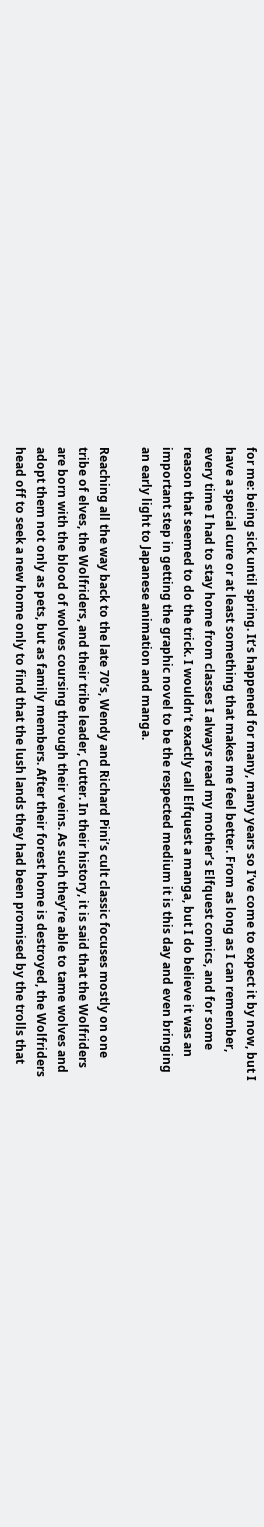for me: being sick until spring. It’s happened for many, many years so I’ve come to expect it by now, but I have a special cure or at least something that makes me feel better. From as long as I can remember, every time I had to stay home from classes I always read my mother’s Elfquest comics, and for some reason that seemed to do the trick. I wouldn’t exactly call Elfquest a manga, but I do believe it was an important step in getting the graphic novel to be the respected medium it is this day and even bringing an early light to Japanese animation and manga.

Reaching all the way back to the late 70’s, Wendy and Richard Pini’s cult classic focuses mostly on one tribe of elves, the Wolfriders, and their tribe leader, Cutter. In their history, it is said that the Wolfriders are born with the blood of wolves coursing through their veins. As such they’re able to tame wolves and adopt them not only as pets, but as family members. After their forest home is destroyed, the Wolfriders head off to seek a new home only to find that the lush lands they had been promised by the trolls that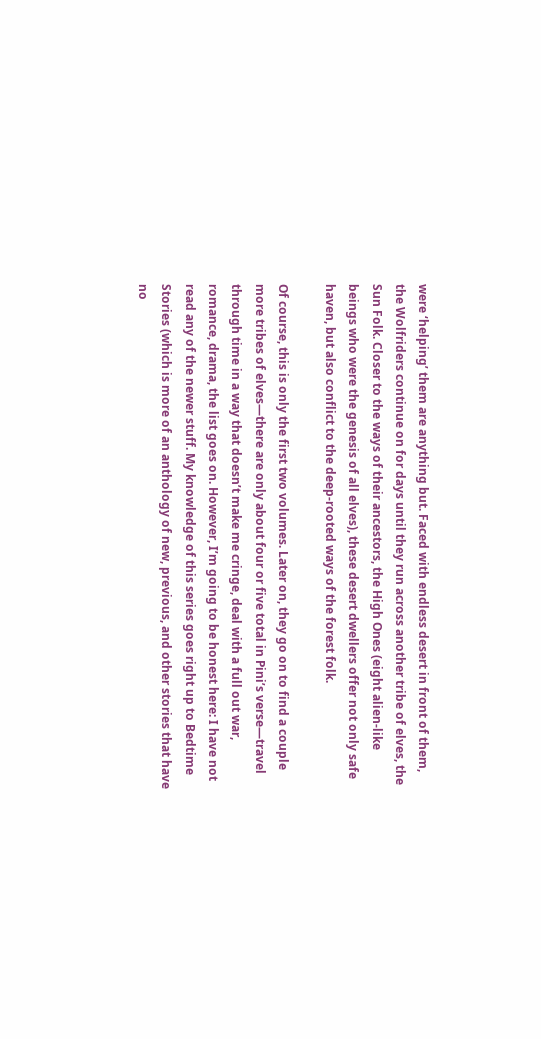were ‘helping’ them are anything but. Faced with endless desert in front of them, the Wolfriders continue on for days until they run across another tribe of elves, the Sun Folk. Closer to the ways of their ancestors, the High Ones (eight alien-like beings who were the genesis of all elves), these desert dwellers offer not only safe haven, but also conflict to the deep-rooted ways of the forest folk.

Of course, this is only the first two volumes. Later on, they go on to find a couple more tribes of elves—there are only about four or five total in Pini’s verse—travel through time in a way that doesn’t make me cringe, deal with a full out war, romance, drama, the list goes on. However, I’m going to be honest here: I have not read any of the newer stuff. My knowledge of this series goes right up to Bedtime Stories (which is more of an anthology of new, previous, and other stories that have no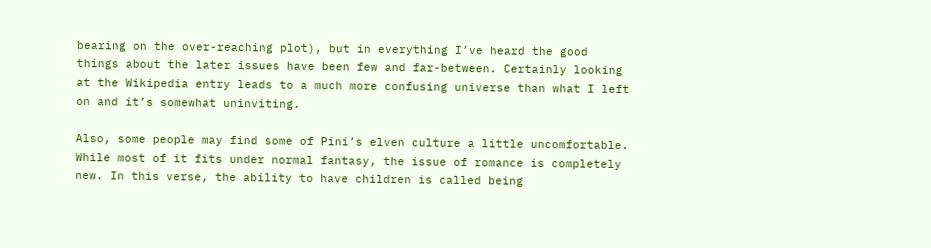bearing on the over-reaching plot), but in everything I’ve heard the good things about the later issues have been few and far-between. Certainly looking at the Wikipedia entry leads to a much more confusing universe than what I left on and it’s somewhat uninviting.

Also, some people may find some of Pini’s elven culture a little uncomfortable. While most of it fits under normal fantasy, the issue of romance is completely new. In this verse, the ability to have children is called being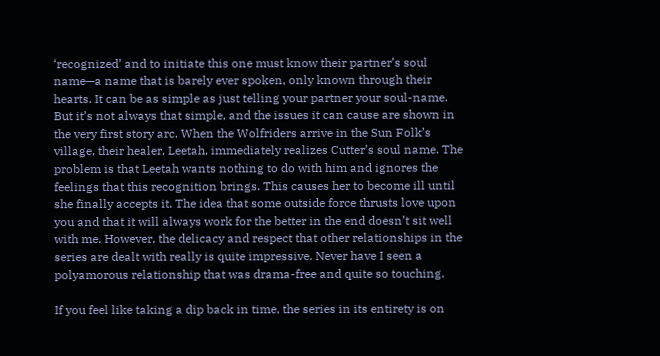‘recognized’ and to initiate this one must know their partner’s soul name—a name that is barely ever spoken, only known through their hearts. It can be as simple as just telling your partner your soul-name. But it’s not always that simple, and the issues it can cause are shown in the very first story arc. When the Wolfriders arrive in the Sun Folk’s village, their healer, Leetah, immediately realizes Cutter’s soul name. The problem is that Leetah wants nothing to do with him and ignores the feelings that this recognition brings. This causes her to become ill until she finally accepts it. The idea that some outside force thrusts love upon you and that it will always work for the better in the end doesn’t sit well with me. However, the delicacy and respect that other relationships in the series are dealt with really is quite impressive. Never have I seen a polyamorous relationship that was drama-free and quite so touching.

If you feel like taking a dip back in time, the series in its entirety is on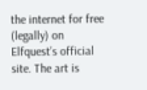the internet for free (legally) on Elfquest’s official site. The art is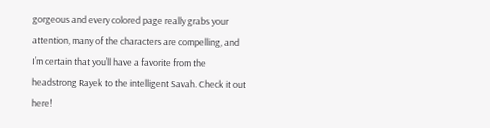gorgeous and every colored page really grabs your attention, many of the characters are compelling, and I’m certain that you’ll have a favorite from the headstrong Rayek to the intelligent Savah. Check it out here!